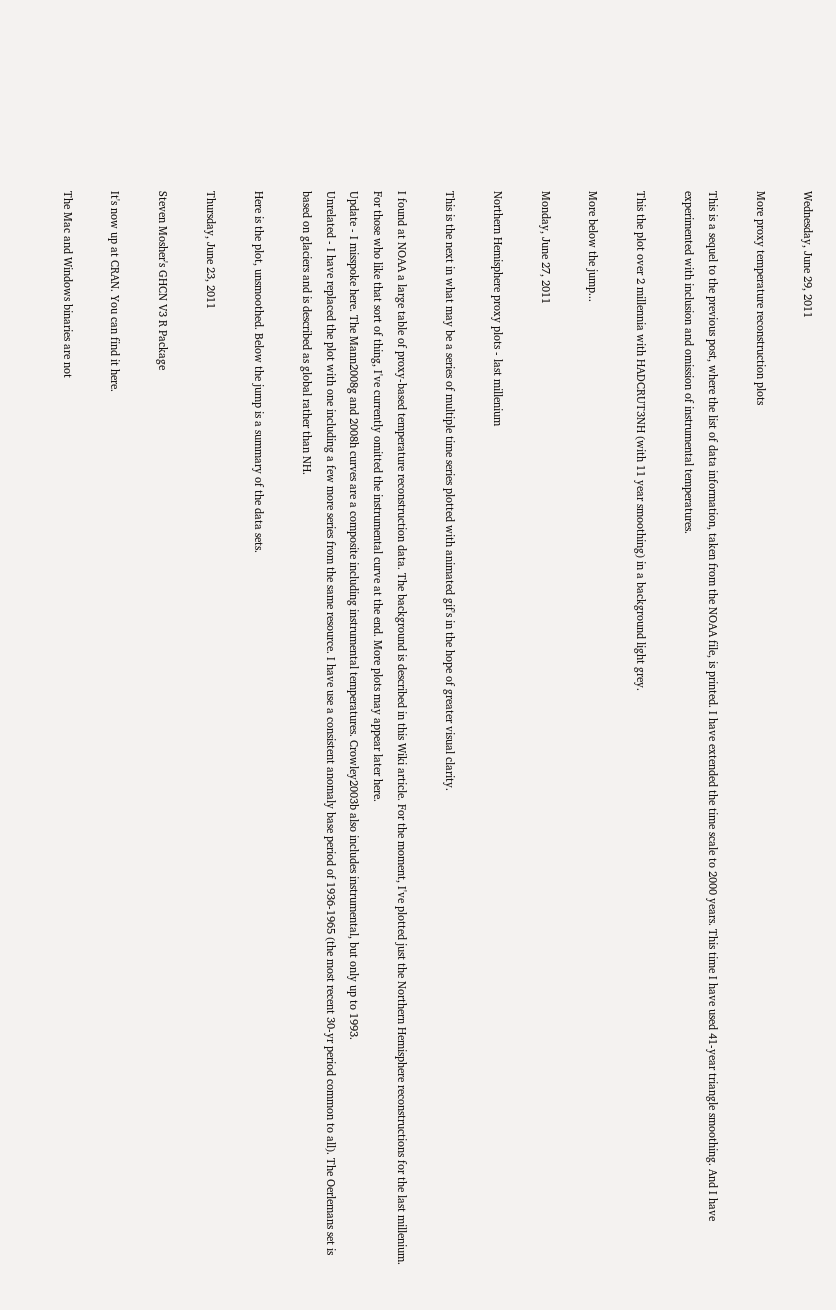Wednesday, June 29, 2011

More proxy temperature reconstruction plots

This is a sequel to the previous post, where the list of data information, taken from the NOAA file, is printed. I have extended the time scale to 2000 years. This time I have used 41-year triangle smoothing. And I have experimented with inclusion and omission of instrumental temperatures.

This the plot over 2 millennia with HADCRUT3NH (with 11 year smoothing) in a background light grey.

More below the jump...

Monday, June 27, 2011

Northern Hemisphere proxy plots - last millenium

This is the next in what may be a series of multiple time series plotted with animated gif's in the hope of greater visual clarity.

I found at NOAA a large table of proxy-based temperature reconstruction data. The background is described in this Wiki article. For the moment, I've plotted just the Northern Hemisphere reconstructions for the last millenium. For those who like that sort of thing, I've currently omitted the instrumental curve at the end. More plots may appear later here.
Update - I misspoke here. The Mann2008g and 2008h curves are a composite including instrumental temperatures. Crowley2003b also includes instrumental, but only up to 1993.
Unrelated - I have replaced the plot with one including a few more series from the same resource. I have use a consistent anomaly base period of 1936-1965 (the most recent 30-yr period common to all). The Oerlemans set is based on glaciers and is described as global rather than NH.

Here is the plot, unsmoothed. Below the jump is a summary of the data sets.

Thursday, June 23, 2011

Steven Mosher's GHCN V3 R Package

It's now up at CRAN. You can find it here.

The Mac and Windows binaries are not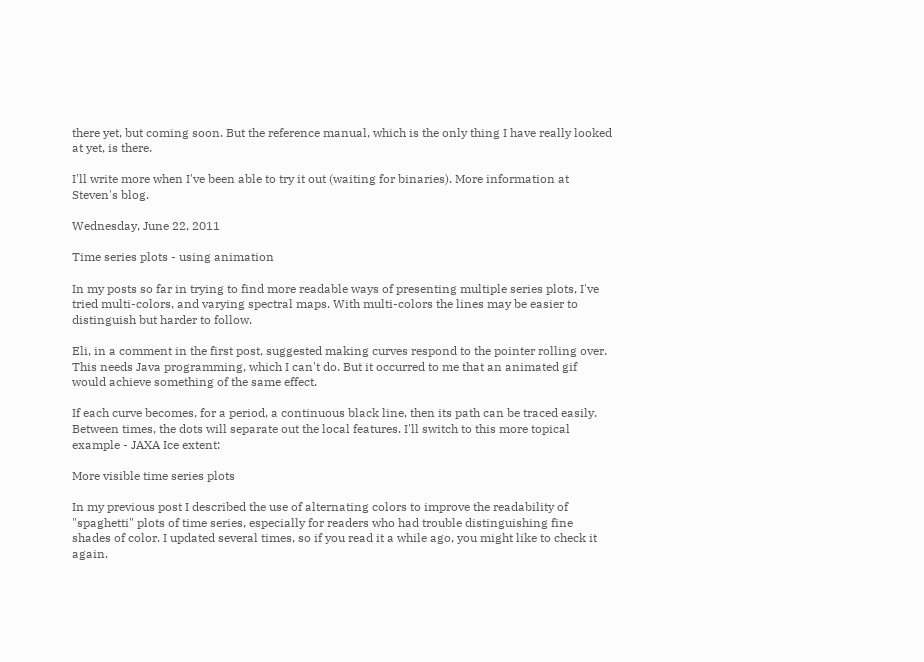there yet, but coming soon. But the reference manual, which is the only thing I have really looked at yet, is there.

I'll write more when I've been able to try it out (waiting for binaries). More information at Steven's blog.

Wednesday, June 22, 2011

Time series plots - using animation

In my posts so far in trying to find more readable ways of presenting multiple series plots, I've tried multi-colors, and varying spectral maps. With multi-colors the lines may be easier to distinguish but harder to follow.

Eli, in a comment in the first post, suggested making curves respond to the pointer rolling over. This needs Java programming, which I can't do. But it occurred to me that an animated gif would achieve something of the same effect.

If each curve becomes, for a period, a continuous black line, then its path can be traced easily. Between times, the dots will separate out the local features. I'll switch to this more topical example - JAXA Ice extent:

More visible time series plots

In my previous post I described the use of alternating colors to improve the readability of "spaghetti" plots of time series, especially for readers who had trouble distinguishing fine shades of color. I updated several times, so if you read it a while ago, you might like to check it again.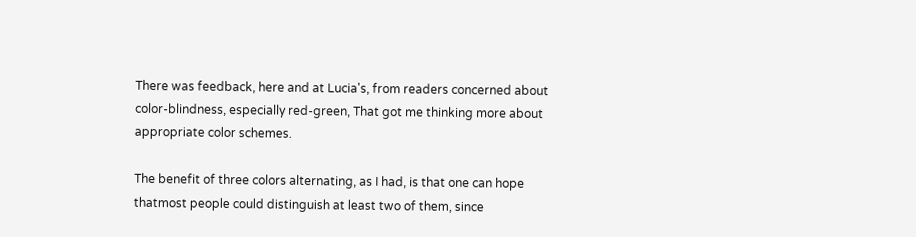There was feedback, here and at Lucia's, from readers concerned about color-blindness, especially red-green, That got me thinking more about appropriate color schemes.

The benefit of three colors alternating, as I had, is that one can hope thatmost people could distinguish at least two of them, since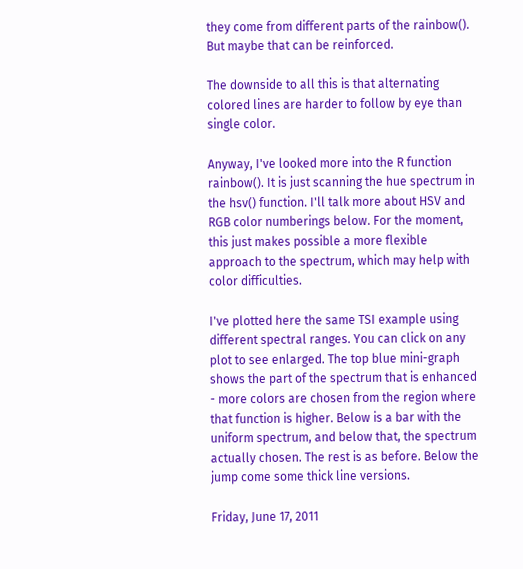they come from different parts of the rainbow(). But maybe that can be reinforced.

The downside to all this is that alternating colored lines are harder to follow by eye than single color.

Anyway, I've looked more into the R function rainbow(). It is just scanning the hue spectrum in the hsv() function. I'll talk more about HSV and RGB color numberings below. For the moment, this just makes possible a more flexible approach to the spectrum, which may help with color difficulties.

I've plotted here the same TSI example using different spectral ranges. You can click on any plot to see enlarged. The top blue mini-graph shows the part of the spectrum that is enhanced - more colors are chosen from the region where that function is higher. Below is a bar with the uniform spectrum, and below that, the spectrum actually chosen. The rest is as before. Below the jump come some thick line versions.

Friday, June 17, 2011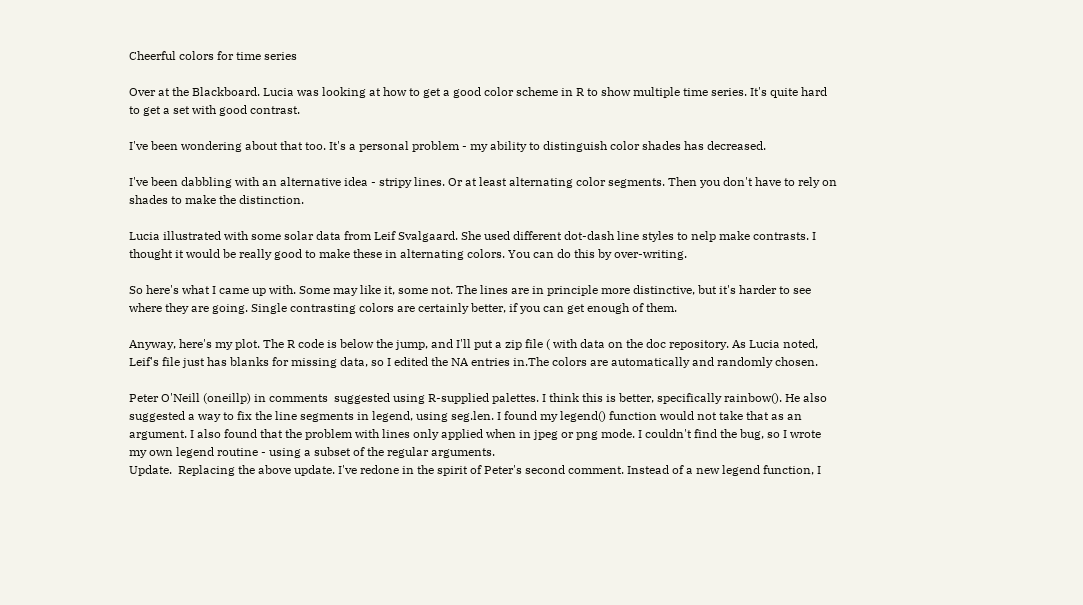Cheerful colors for time series

Over at the Blackboard. Lucia was looking at how to get a good color scheme in R to show multiple time series. It's quite hard to get a set with good contrast.

I've been wondering about that too. It's a personal problem - my ability to distinguish color shades has decreased.

I've been dabbling with an alternative idea - stripy lines. Or at least alternating color segments. Then you don't have to rely on shades to make the distinction.

Lucia illustrated with some solar data from Leif Svalgaard. She used different dot-dash line styles to nelp make contrasts. I thought it would be really good to make these in alternating colors. You can do this by over-writing.

So here's what I came up with. Some may like it, some not. The lines are in principle more distinctive, but it's harder to see where they are going. Single contrasting colors are certainly better, if you can get enough of them.

Anyway, here's my plot. The R code is below the jump, and I'll put a zip file ( with data on the doc repository. As Lucia noted, Leif's file just has blanks for missing data, so I edited the NA entries in.The colors are automatically and randomly chosen.

Peter O'Neill (oneillp) in comments  suggested using R-supplied palettes. I think this is better, specifically rainbow(). He also suggested a way to fix the line segments in legend, using seg.len. I found my legend() function would not take that as an argument. I also found that the problem with lines only applied when in jpeg or png mode. I couldn't find the bug, so I wrote my own legend routine - using a subset of the regular arguments.
Update.  Replacing the above update. I've redone in the spirit of Peter's second comment. Instead of a new legend function, I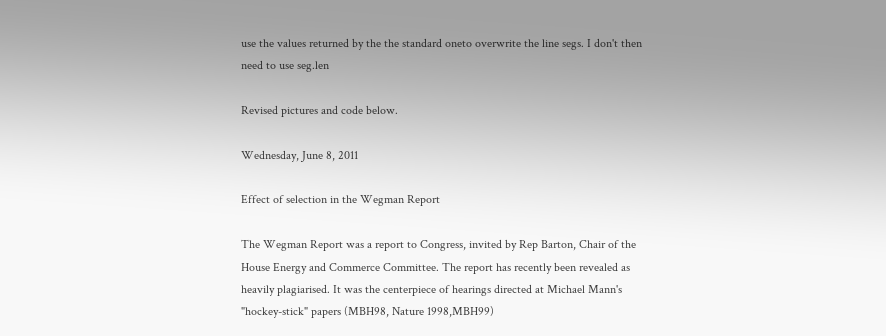use the values returned by the the standard oneto overwrite the line segs. I don't then need to use seg.len

Revised pictures and code below.

Wednesday, June 8, 2011

Effect of selection in the Wegman Report

The Wegman Report was a report to Congress, invited by Rep Barton, Chair of the House Energy and Commerce Committee. The report has recently been revealed as heavily plagiarised. It was the centerpiece of hearings directed at Michael Mann's "hockey-stick" papers (MBH98, Nature 1998,MBH99)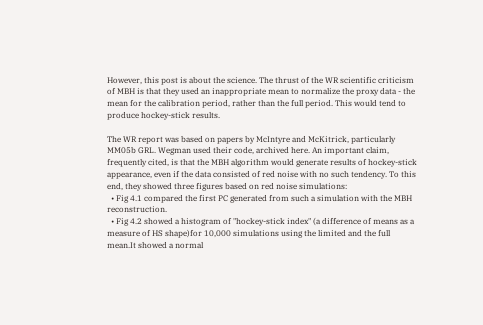However, this post is about the science. The thrust of the WR scientific criticism of MBH is that they used an inappropriate mean to normalize the proxy data - the mean for the calibration period, rather than the full period. This would tend to produce hockey-stick results.

The WR report was based on papers by McIntyre and McKitrick, particularly MM05b GRL. Wegman used their code, archived here. An important claim, frequently cited, is that the MBH algorithm would generate results of hockey-stick appearance, even if the data consisted of red noise with no such tendency. To this end, they showed three figures based on red noise simulations:
  • Fig 4.1 compared the first PC generated from such a simulation with the MBH reconstruction.
  • Fig 4.2 showed a histogram of "hockey-stick index" (a difference of means as a measure of HS shape)for 10,000 simulations using the limited and the full mean.It showed a normal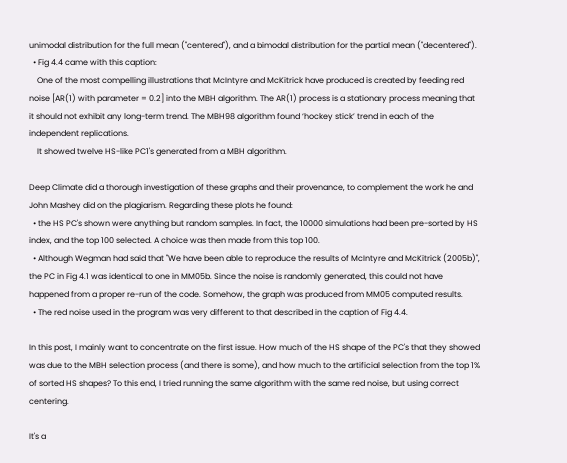unimodal distribution for the full mean ("centered"), and a bimodal distribution for the partial mean ("decentered").
  • Fig 4.4 came with this caption:
    One of the most compelling illustrations that McIntyre and McKitrick have produced is created by feeding red noise [AR(1) with parameter = 0.2] into the MBH algorithm. The AR(1) process is a stationary process meaning that it should not exhibit any long-term trend. The MBH98 algorithm found ‘hockey stick’ trend in each of the independent replications.
    It showed twelve HS-like PC1's generated from a MBH algorithm.

Deep Climate did a thorough investigation of these graphs and their provenance, to complement the work he and John Mashey did on the plagiarism. Regarding these plots he found:
  • the HS PC's shown were anything but random samples. In fact, the 10000 simulations had been pre-sorted by HS index, and the top 100 selected. A choice was then made from this top 100.
  • Although Wegman had said that "We have been able to reproduce the results of McIntyre and McKitrick (2005b)", the PC in Fig 4.1 was identical to one in MM05b. Since the noise is randomly generated, this could not have happened from a proper re-run of the code. Somehow, the graph was produced from MM05 computed results.
  • The red noise used in the program was very different to that described in the caption of Fig 4.4.

In this post, I mainly want to concentrate on the first issue. How much of the HS shape of the PC's that they showed was due to the MBH selection process (and there is some), and how much to the artificial selection from the top 1% of sorted HS shapes? To this end, I tried running the same algorithm with the same red noise, but using correct centering.

It's a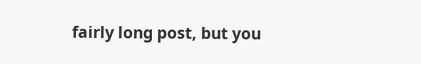fairly long post, but you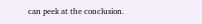can peek at the conclusion.